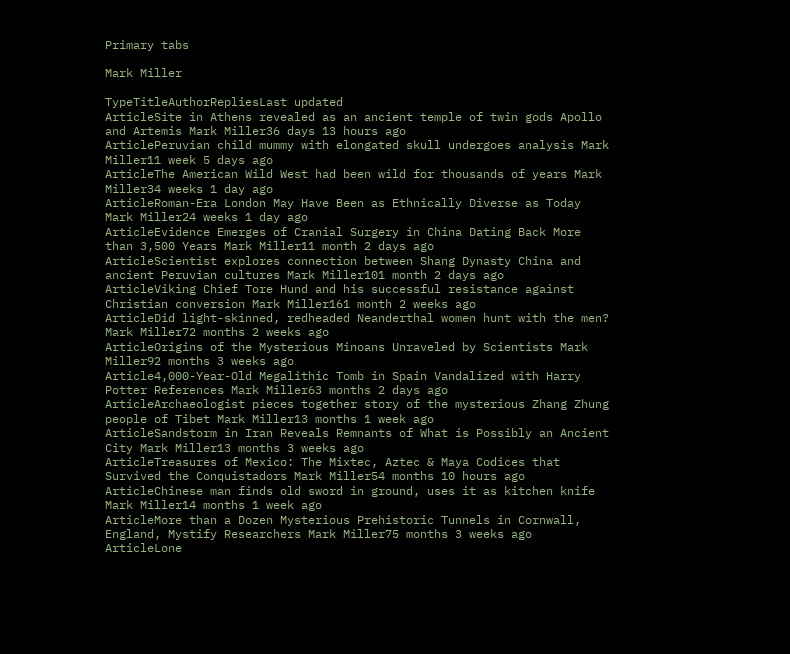Primary tabs

Mark Miller

TypeTitleAuthorRepliesLast updated
ArticleSite in Athens revealed as an ancient temple of twin gods Apollo and Artemis Mark Miller36 days 13 hours ago
ArticlePeruvian child mummy with elongated skull undergoes analysis Mark Miller11 week 5 days ago
ArticleThe American Wild West had been wild for thousands of years Mark Miller34 weeks 1 day ago
ArticleRoman-Era London May Have Been as Ethnically Diverse as Today Mark Miller24 weeks 1 day ago
ArticleEvidence Emerges of Cranial Surgery in China Dating Back More than 3,500 Years Mark Miller11 month 2 days ago
ArticleScientist explores connection between Shang Dynasty China and ancient Peruvian cultures Mark Miller101 month 2 days ago
ArticleViking Chief Tore Hund and his successful resistance against Christian conversion Mark Miller161 month 2 weeks ago
ArticleDid light-skinned, redheaded Neanderthal women hunt with the men? Mark Miller72 months 2 weeks ago
ArticleOrigins of the Mysterious Minoans Unraveled by Scientists Mark Miller92 months 3 weeks ago
Article4,000-Year-Old Megalithic Tomb in Spain Vandalized with Harry Potter References Mark Miller63 months 2 days ago
ArticleArchaeologist pieces together story of the mysterious Zhang Zhung people of Tibet Mark Miller13 months 1 week ago
ArticleSandstorm in Iran Reveals Remnants of What is Possibly an Ancient City Mark Miller13 months 3 weeks ago
ArticleTreasures of Mexico: The Mixtec, Aztec & Maya Codices that Survived the Conquistadors Mark Miller54 months 10 hours ago
ArticleChinese man finds old sword in ground, uses it as kitchen knife Mark Miller14 months 1 week ago
ArticleMore than a Dozen Mysterious Prehistoric Tunnels in Cornwall, England, Mystify Researchers Mark Miller75 months 3 weeks ago
ArticleLone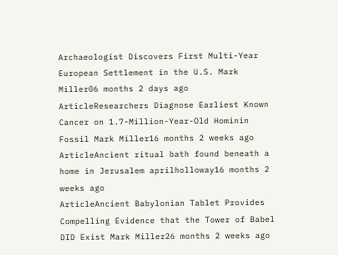Archaeologist Discovers First Multi-Year European Settlement in the U.S. Mark Miller06 months 2 days ago
ArticleResearchers Diagnose Earliest Known Cancer on 1.7-Million-Year-Old Hominin Fossil Mark Miller16 months 2 weeks ago
ArticleAncient ritual bath found beneath a home in Jerusalem aprilholloway16 months 2 weeks ago
ArticleAncient Babylonian Tablet Provides Compelling Evidence that the Tower of Babel DID Exist Mark Miller26 months 2 weeks ago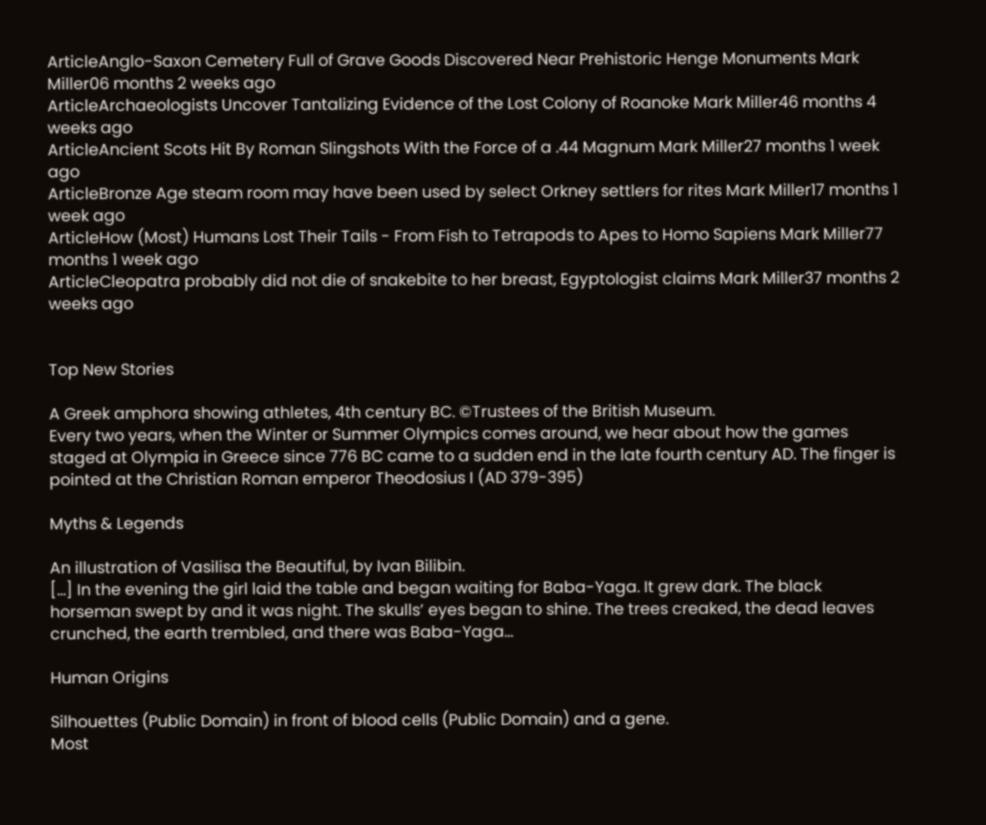ArticleAnglo-Saxon Cemetery Full of Grave Goods Discovered Near Prehistoric Henge Monuments Mark Miller06 months 2 weeks ago
ArticleArchaeologists Uncover Tantalizing Evidence of the Lost Colony of Roanoke Mark Miller46 months 4 weeks ago
ArticleAncient Scots Hit By Roman Slingshots With the Force of a .44 Magnum Mark Miller27 months 1 week ago
ArticleBronze Age steam room may have been used by select Orkney settlers for rites Mark Miller17 months 1 week ago
ArticleHow (Most) Humans Lost Their Tails - From Fish to Tetrapods to Apes to Homo Sapiens Mark Miller77 months 1 week ago
ArticleCleopatra probably did not die of snakebite to her breast, Egyptologist claims Mark Miller37 months 2 weeks ago


Top New Stories

A Greek amphora showing athletes, 4th century BC. ©Trustees of the British Museum.
Every two years, when the Winter or Summer Olympics comes around, we hear about how the games staged at Olympia in Greece since 776 BC came to a sudden end in the late fourth century AD. The finger is pointed at the Christian Roman emperor Theodosius I (AD 379-395)

Myths & Legends

An illustration of Vasilisa the Beautiful, by Ivan Bilibin.
[…] In the evening the girl laid the table and began waiting for Baba-Yaga. It grew dark. The black horseman swept by and it was night. The skulls’ eyes began to shine. The trees creaked, the dead leaves crunched, the earth trembled, and there was Baba-Yaga…

Human Origins

Silhouettes (Public Domain) in front of blood cells (Public Domain) and a gene.
Most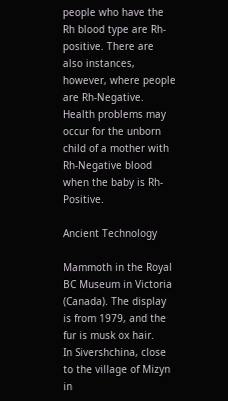people who have the Rh blood type are Rh-positive. There are also instances, however, where people are Rh-Negative. Health problems may occur for the unborn child of a mother with Rh-Negative blood when the baby is Rh-Positive.

Ancient Technology

Mammoth in the Royal BC Museum in Victoria (Canada). The display is from 1979, and the fur is musk ox hair.
In Sivershchina, close to the village of Mizyn in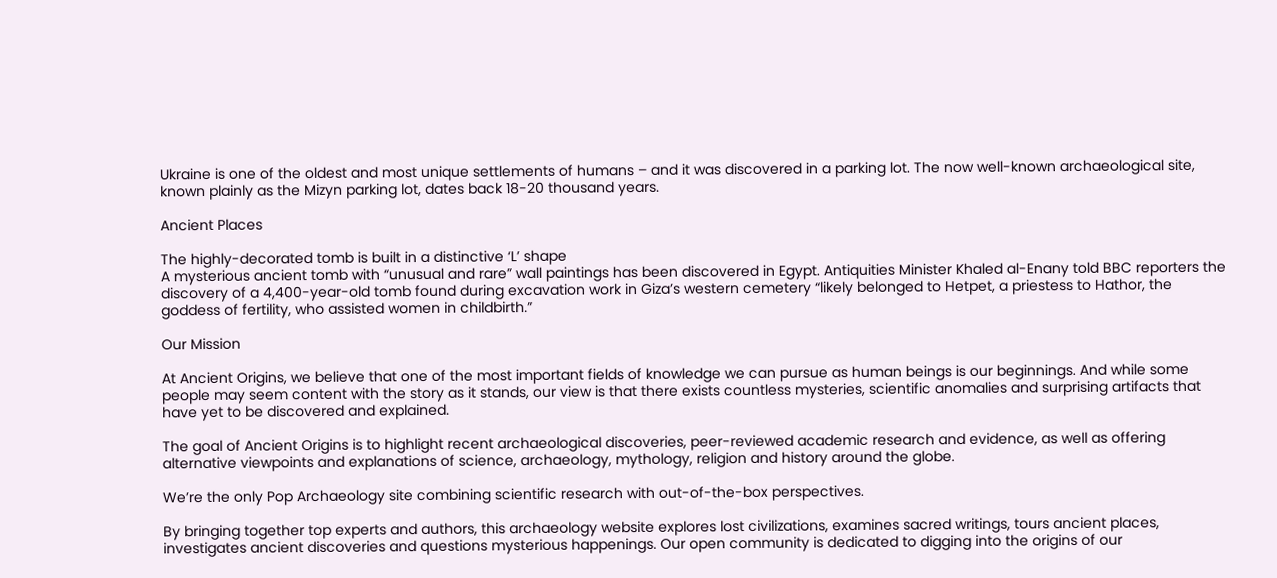Ukraine is one of the oldest and most unique settlements of humans – and it was discovered in a parking lot. The now well-known archaeological site, known plainly as the Mizyn parking lot, dates back 18-20 thousand years.

Ancient Places

The highly-decorated tomb is built in a distinctive ‘L’ shape
A mysterious ancient tomb with “unusual and rare” wall paintings has been discovered in Egypt. Antiquities Minister Khaled al-Enany told BBC reporters the discovery of a 4,400-year-old tomb found during excavation work in Giza’s western cemetery “likely belonged to Hetpet, a priestess to Hathor, the goddess of fertility, who assisted women in childbirth.”

Our Mission

At Ancient Origins, we believe that one of the most important fields of knowledge we can pursue as human beings is our beginnings. And while some people may seem content with the story as it stands, our view is that there exists countless mysteries, scientific anomalies and surprising artifacts that have yet to be discovered and explained.

The goal of Ancient Origins is to highlight recent archaeological discoveries, peer-reviewed academic research and evidence, as well as offering alternative viewpoints and explanations of science, archaeology, mythology, religion and history around the globe.

We’re the only Pop Archaeology site combining scientific research with out-of-the-box perspectives.

By bringing together top experts and authors, this archaeology website explores lost civilizations, examines sacred writings, tours ancient places, investigates ancient discoveries and questions mysterious happenings. Our open community is dedicated to digging into the origins of our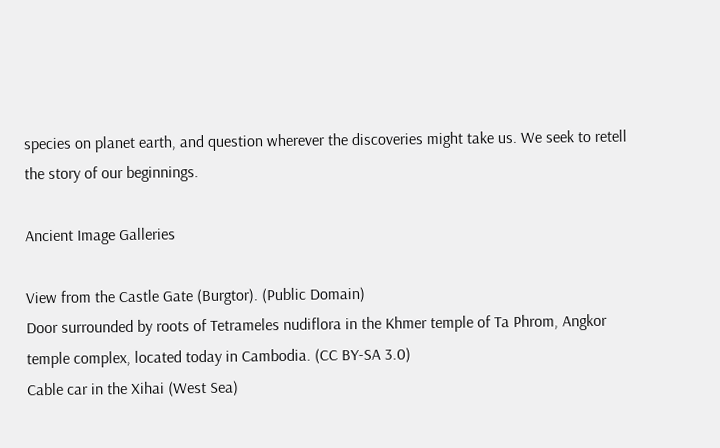species on planet earth, and question wherever the discoveries might take us. We seek to retell the story of our beginnings.

Ancient Image Galleries

View from the Castle Gate (Burgtor). (Public Domain)
Door surrounded by roots of Tetrameles nudiflora in the Khmer temple of Ta Phrom, Angkor temple complex, located today in Cambodia. (CC BY-SA 3.0)
Cable car in the Xihai (West Sea)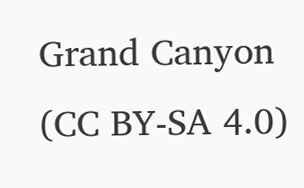Grand Canyon (CC BY-SA 4.0)